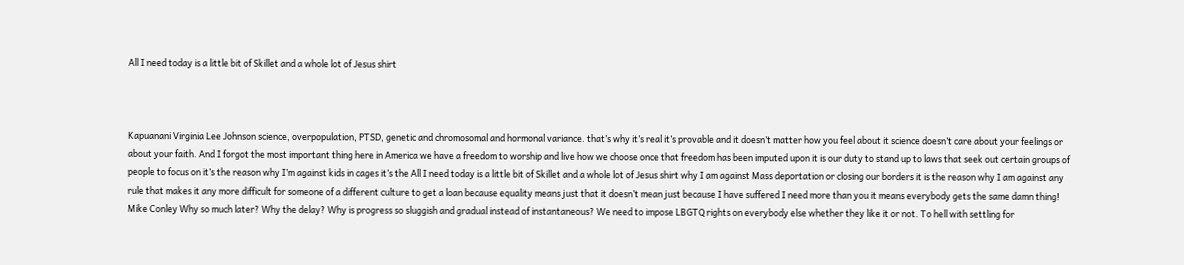All I need today is a little bit of Skillet and a whole lot of Jesus shirt



Kapuanani Virginia Lee Johnson science, overpopulation, PTSD, genetic and chromosomal and hormonal variance. that’s why it’s real it’s provable and it doesn’t matter how you feel about it science doesn’t care about your feelings or about your faith. And I forgot the most important thing here in America we have a freedom to worship and live how we choose once that freedom has been imputed upon it is our duty to stand up to laws that seek out certain groups of people to focus on it’s the reason why I’m against kids in cages it’s the All I need today is a little bit of Skillet and a whole lot of Jesus shirt why I am against Mass deportation or closing our borders it is the reason why I am against any rule that makes it any more difficult for someone of a different culture to get a loan because equality means just that it doesn’t mean just because I have suffered I need more than you it means everybody gets the same damn thing! Mike Conley Why so much later? Why the delay? Why is progress so sluggish and gradual instead of instantaneous? We need to impose LBGTQ rights on everybody else whether they like it or not. To hell with settling for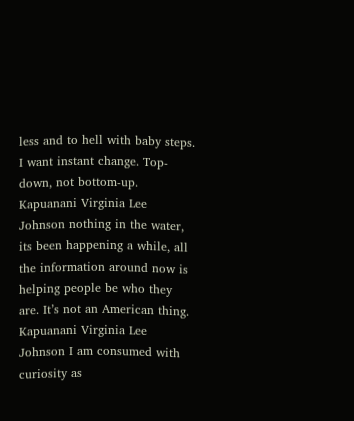less and to hell with baby steps. I want instant change. Top-down, not bottom-up. Kapuanani Virginia Lee Johnson nothing in the water, its been happening a while, all the information around now is helping people be who they are. It’s not an American thing. Kapuanani Virginia Lee Johnson I am consumed with curiosity as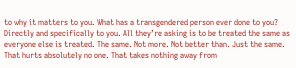to why it matters to you. What has a transgendered person ever done to you? Directly and specifically to you. All they’re asking is to be treated the same as everyone else is treated. The same. Not more. Not better than. Just the same. That hurts absolutely no one. That takes nothing away from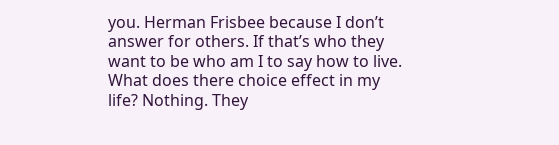you. Herman Frisbee because I don’t answer for others. If that’s who they want to be who am I to say how to live. What does there choice effect in my life? Nothing. They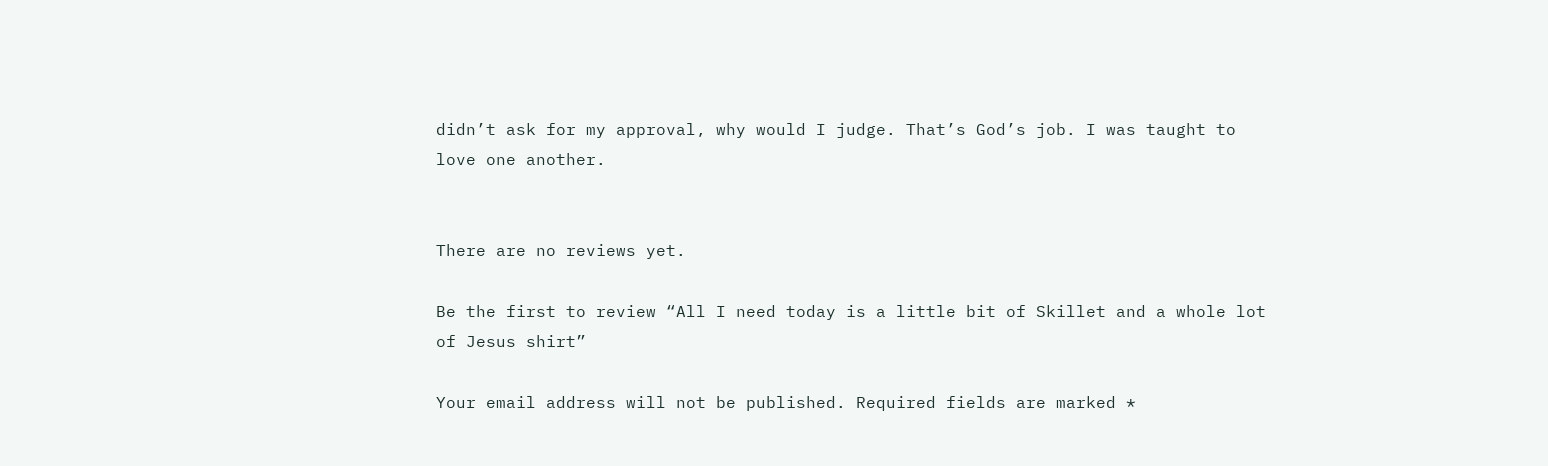didn’t ask for my approval, why would I judge. That’s God’s job. I was taught to love one another.


There are no reviews yet.

Be the first to review “All I need today is a little bit of Skillet and a whole lot of Jesus shirt”

Your email address will not be published. Required fields are marked *